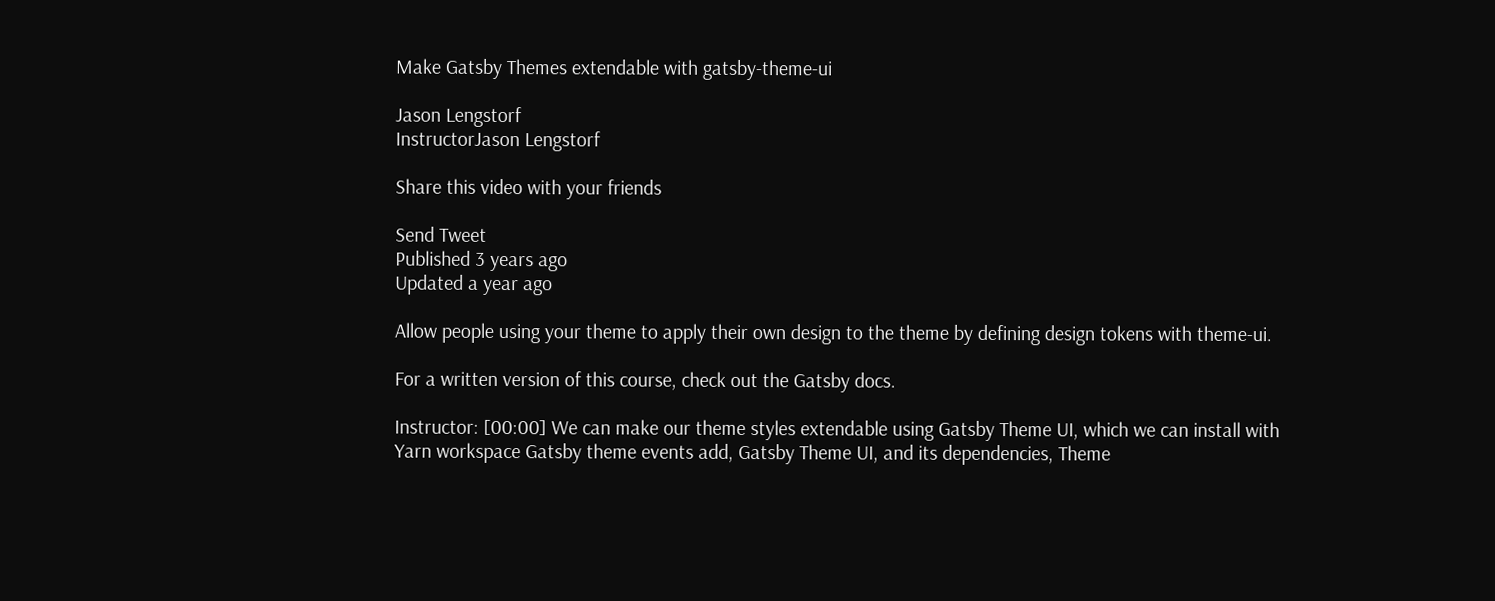Make Gatsby Themes extendable with gatsby-theme-ui

Jason Lengstorf
InstructorJason Lengstorf

Share this video with your friends

Send Tweet
Published 3 years ago
Updated a year ago

Allow people using your theme to apply their own design to the theme by defining design tokens with theme-ui.

For a written version of this course, check out the Gatsby docs.

Instructor: [00:00] We can make our theme styles extendable using Gatsby Theme UI, which we can install with Yarn workspace Gatsby theme events add, Gatsby Theme UI, and its dependencies, Theme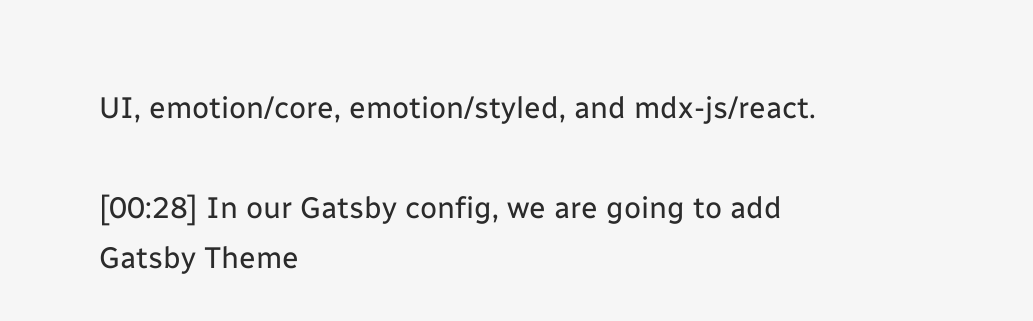UI, emotion/core, emotion/styled, and mdx-js/react.

[00:28] In our Gatsby config, we are going to add Gatsby Theme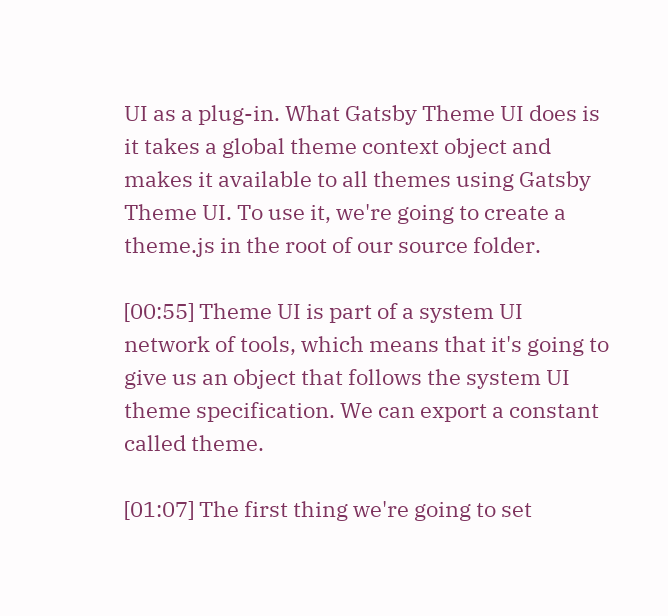UI as a plug-in. What Gatsby Theme UI does is it takes a global theme context object and makes it available to all themes using Gatsby Theme UI. To use it, we're going to create a theme.js in the root of our source folder.

[00:55] Theme UI is part of a system UI network of tools, which means that it's going to give us an object that follows the system UI theme specification. We can export a constant called theme.

[01:07] The first thing we're going to set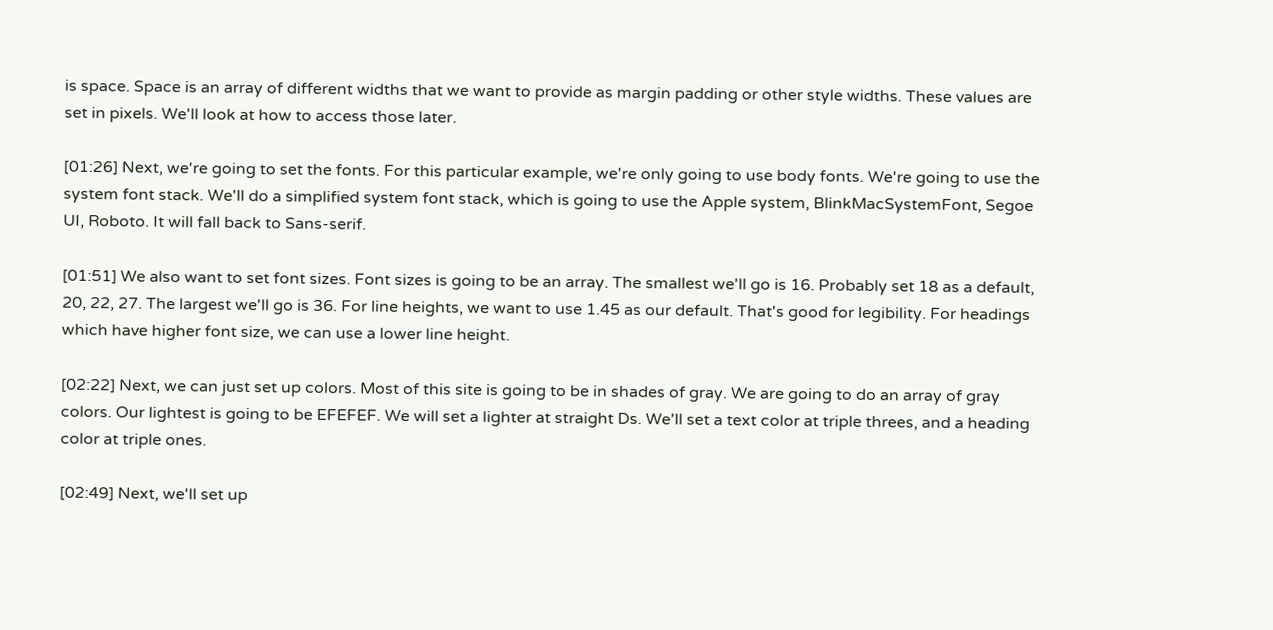is space. Space is an array of different widths that we want to provide as margin padding or other style widths. These values are set in pixels. We'll look at how to access those later.

[01:26] Next, we're going to set the fonts. For this particular example, we're only going to use body fonts. We're going to use the system font stack. We'll do a simplified system font stack, which is going to use the Apple system, BlinkMacSystemFont, Segoe UI, Roboto. It will fall back to Sans-serif.

[01:51] We also want to set font sizes. Font sizes is going to be an array. The smallest we'll go is 16. Probably set 18 as a default, 20, 22, 27. The largest we'll go is 36. For line heights, we want to use 1.45 as our default. That's good for legibility. For headings which have higher font size, we can use a lower line height.

[02:22] Next, we can just set up colors. Most of this site is going to be in shades of gray. We are going to do an array of gray colors. Our lightest is going to be EFEFEF. We will set a lighter at straight Ds. We'll set a text color at triple threes, and a heading color at triple ones.

[02:49] Next, we'll set up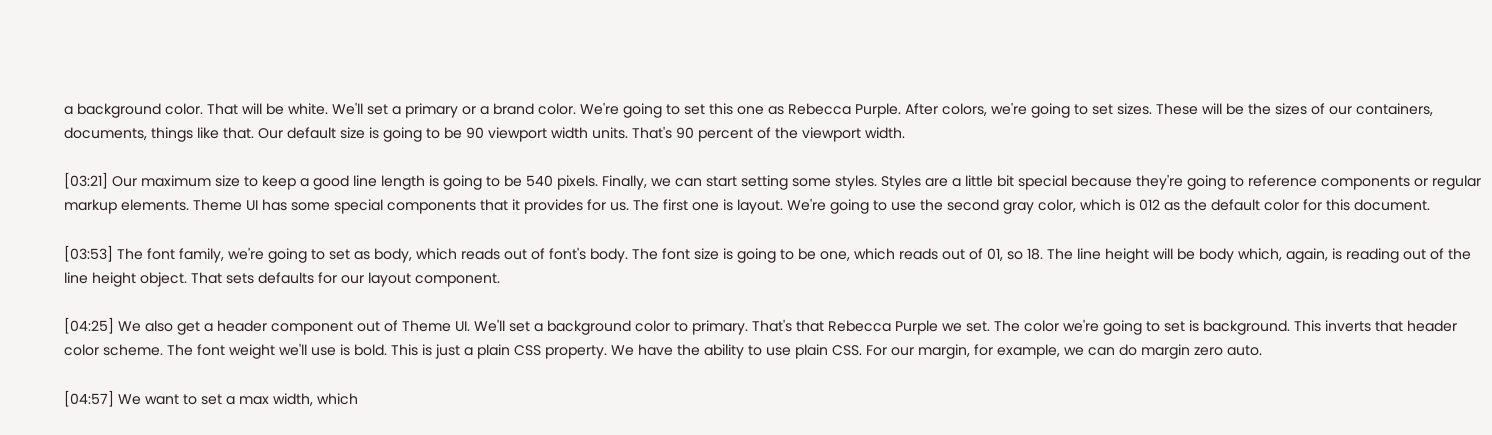a background color. That will be white. We'll set a primary or a brand color. We're going to set this one as Rebecca Purple. After colors, we're going to set sizes. These will be the sizes of our containers, documents, things like that. Our default size is going to be 90 viewport width units. That's 90 percent of the viewport width.

[03:21] Our maximum size to keep a good line length is going to be 540 pixels. Finally, we can start setting some styles. Styles are a little bit special because they're going to reference components or regular markup elements. Theme UI has some special components that it provides for us. The first one is layout. We're going to use the second gray color, which is 012 as the default color for this document.

[03:53] The font family, we're going to set as body, which reads out of font's body. The font size is going to be one, which reads out of 01, so 18. The line height will be body which, again, is reading out of the line height object. That sets defaults for our layout component.

[04:25] We also get a header component out of Theme UI. We'll set a background color to primary. That's that Rebecca Purple we set. The color we're going to set is background. This inverts that header color scheme. The font weight we'll use is bold. This is just a plain CSS property. We have the ability to use plain CSS. For our margin, for example, we can do margin zero auto.

[04:57] We want to set a max width, which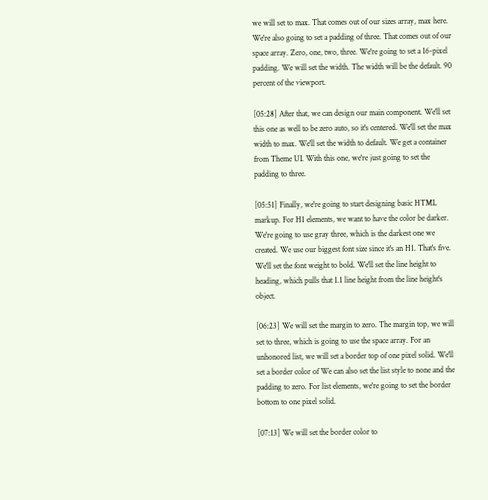we will set to max. That comes out of our sizes array, max here. We're also going to set a padding of three. That comes out of our space array. Zero, one, two, three. We're going to set a 16-pixel padding. We will set the width. The width will be the default. 90 percent of the viewport.

[05:28] After that, we can design our main component. We'll set this one as well to be zero auto, so it's centered. We'll set the max width to max. We'll set the width to default. We get a container from Theme UI. With this one, we're just going to set the padding to three.

[05:51] Finally, we're going to start designing basic HTML markup. For H1 elements, we want to have the color be darker. We're going to use gray three, which is the darkest one we created. We use our biggest font size since it's an H1. That's five. We'll set the font weight to bold. We'll set the line height to heading, which pulls that 1.1 line height from the line height's object.

[06:23] We will set the margin to zero. The margin top, we will set to three, which is going to use the space array. For an unhonored list, we will set a border top of one pixel solid. We'll set a border color of We can also set the list style to none and the padding to zero. For list elements, we're going to set the border bottom to one pixel solid.

[07:13] We will set the border color to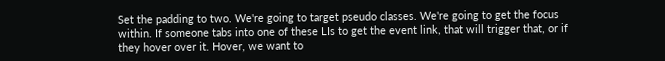Set the padding to two. We're going to target pseudo classes. We're going to get the focus within. If someone tabs into one of these LIs to get the event link, that will trigger that, or if they hover over it. Hover, we want to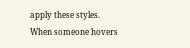apply these styles. When someone hovers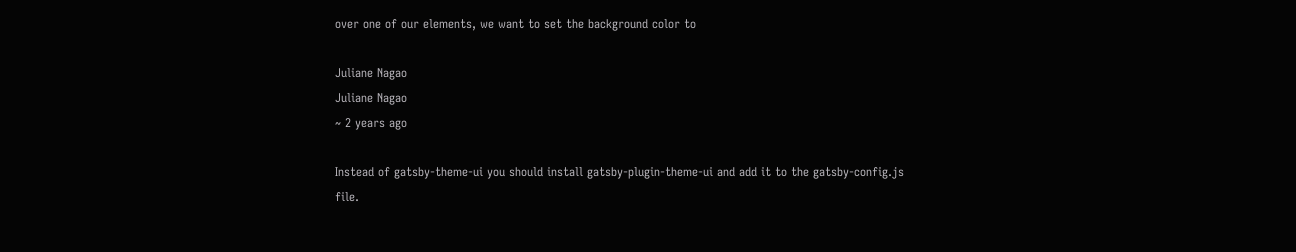over one of our elements, we want to set the background color to

Juliane Nagao
Juliane Nagao
~ 2 years ago

Instead of gatsby-theme-ui you should install gatsby-plugin-theme-ui and add it to the gatsby-config.js file.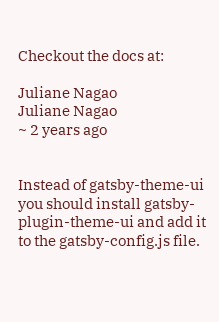Checkout the docs at:

Juliane Nagao
Juliane Nagao
~ 2 years ago


Instead of gatsby-theme-ui you should install gatsby-plugin-theme-ui and add it to the gatsby-config.js file.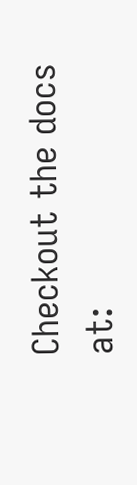Checkout the docs at: